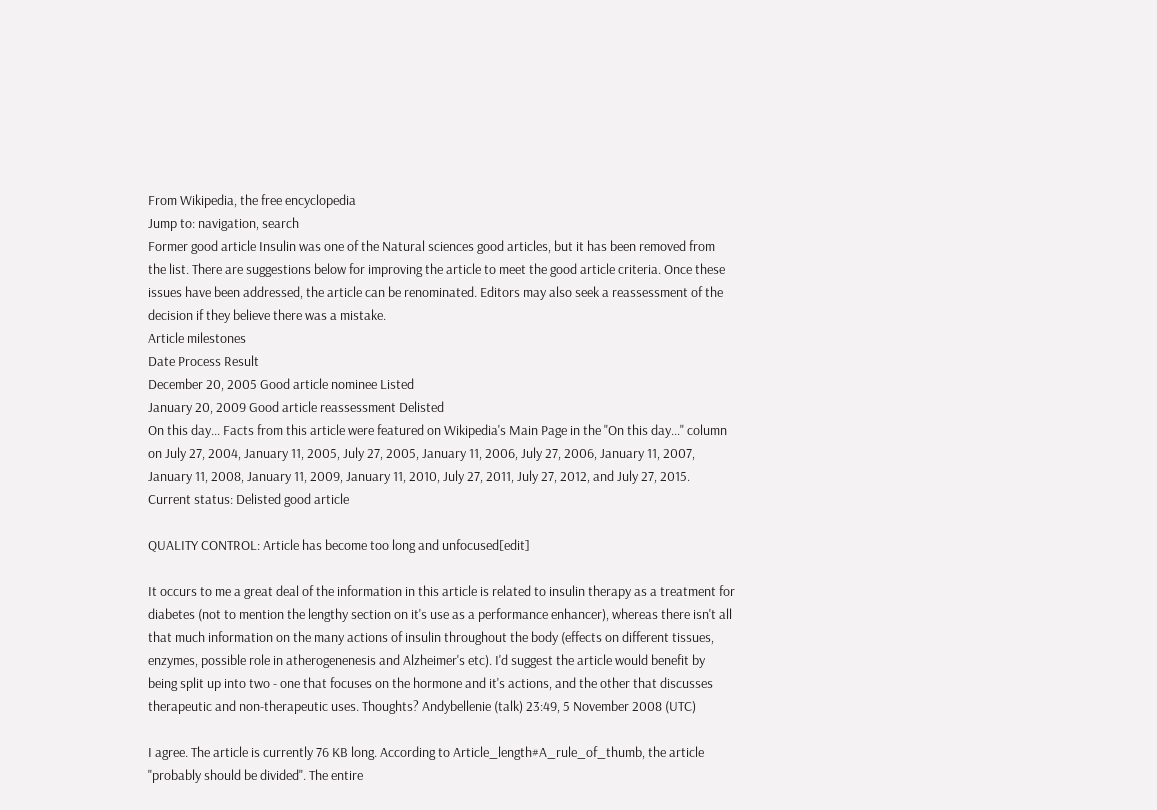From Wikipedia, the free encyclopedia
Jump to: navigation, search
Former good article Insulin was one of the Natural sciences good articles, but it has been removed from the list. There are suggestions below for improving the article to meet the good article criteria. Once these issues have been addressed, the article can be renominated. Editors may also seek a reassessment of the decision if they believe there was a mistake.
Article milestones
Date Process Result
December 20, 2005 Good article nominee Listed
January 20, 2009 Good article reassessment Delisted
On this day... Facts from this article were featured on Wikipedia's Main Page in the "On this day..." column on July 27, 2004, January 11, 2005, July 27, 2005, January 11, 2006, July 27, 2006, January 11, 2007, January 11, 2008, January 11, 2009, January 11, 2010, July 27, 2011, July 27, 2012, and July 27, 2015.
Current status: Delisted good article

QUALITY CONTROL: Article has become too long and unfocused[edit]

It occurs to me a great deal of the information in this article is related to insulin therapy as a treatment for diabetes (not to mention the lengthy section on it's use as a performance enhancer), whereas there isn't all that much information on the many actions of insulin throughout the body (effects on different tissues, enzymes, possible role in atherogenenesis and Alzheimer's etc). I'd suggest the article would benefit by being split up into two - one that focuses on the hormone and it's actions, and the other that discusses therapeutic and non-therapeutic uses. Thoughts? Andybellenie (talk) 23:49, 5 November 2008 (UTC)

I agree. The article is currently 76 KB long. According to Article_length#A_rule_of_thumb, the article "probably should be divided". The entire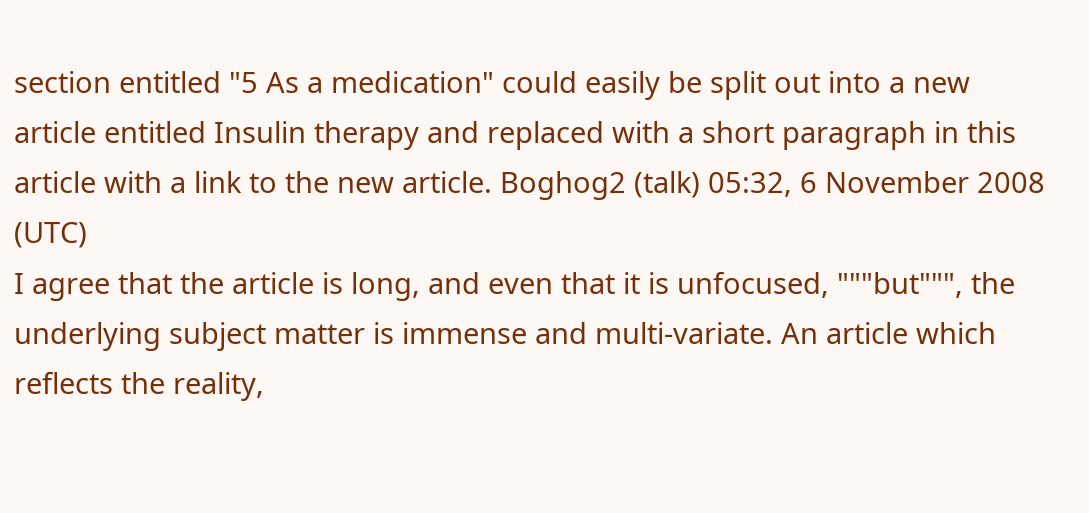section entitled "5 As a medication" could easily be split out into a new article entitled Insulin therapy and replaced with a short paragraph in this article with a link to the new article. Boghog2 (talk) 05:32, 6 November 2008 (UTC)
I agree that the article is long, and even that it is unfocused, """but""", the underlying subject matter is immense and multi-variate. An article which reflects the reality,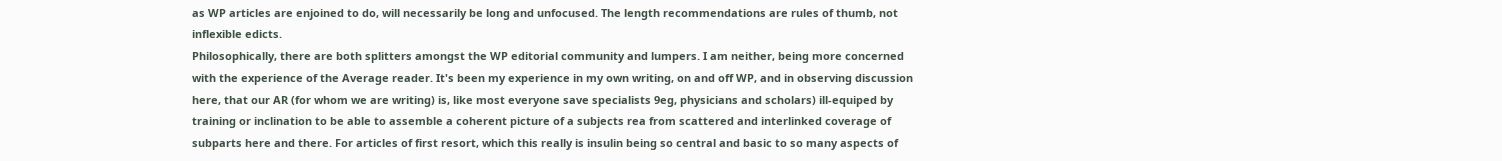as WP articles are enjoined to do, will necessarily be long and unfocused. The length recommendations are rules of thumb, not inflexible edicts.
Philosophically, there are both splitters amongst the WP editorial community and lumpers. I am neither, being more concerned with the experience of the Average reader. It's been my experience in my own writing, on and off WP, and in observing discussion here, that our AR (for whom we are writing) is, like most everyone save specialists 9eg, physicians and scholars) ill-equiped by training or inclination to be able to assemble a coherent picture of a subjects rea from scattered and interlinked coverage of subparts here and there. For articles of first resort, which this really is insulin being so central and basic to so many aspects of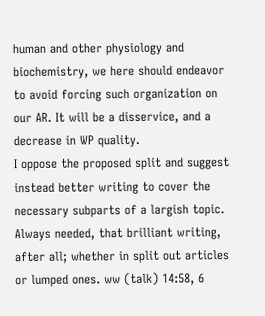human and other physiology and biochemistry, we here should endeavor to avoid forcing such organization on our AR. It will be a disservice, and a decrease in WP quality.
I oppose the proposed split and suggest instead better writing to cover the necessary subparts of a largish topic. Always needed, that brilliant writing, after all; whether in split out articles or lumped ones. ww (talk) 14:58, 6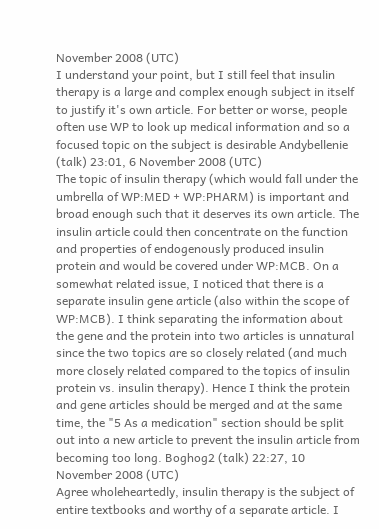November 2008 (UTC)
I understand your point, but I still feel that insulin therapy is a large and complex enough subject in itself to justify it's own article. For better or worse, people often use WP to look up medical information and so a focused topic on the subject is desirable Andybellenie (talk) 23:01, 6 November 2008 (UTC)
The topic of insulin therapy (which would fall under the umbrella of WP:MED + WP:PHARM) is important and broad enough such that it deserves its own article. The insulin article could then concentrate on the function and properties of endogenously produced insulin protein and would be covered under WP:MCB. On a somewhat related issue, I noticed that there is a separate insulin gene article (also within the scope of WP:MCB). I think separating the information about the gene and the protein into two articles is unnatural since the two topics are so closely related (and much more closely related compared to the topics of insulin protein vs. insulin therapy). Hence I think the protein and gene articles should be merged and at the same time, the "5 As a medication" section should be split out into a new article to prevent the insulin article from becoming too long. Boghog2 (talk) 22:27, 10 November 2008 (UTC)
Agree wholeheartedly, insulin therapy is the subject of entire textbooks and worthy of a separate article. I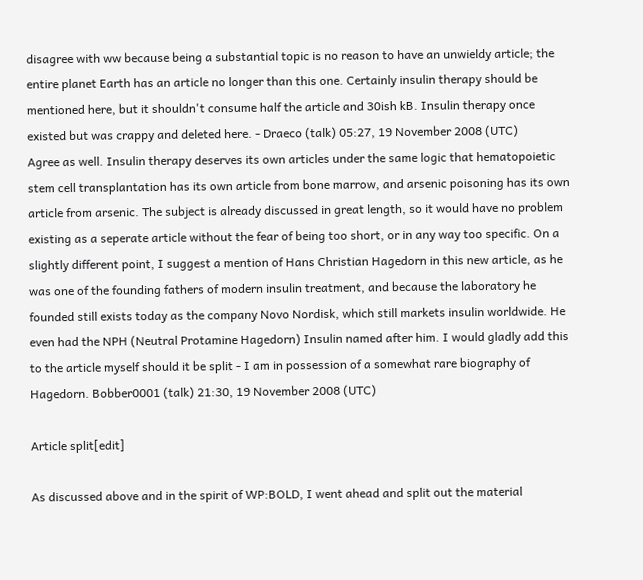disagree with ww because being a substantial topic is no reason to have an unwieldy article; the entire planet Earth has an article no longer than this one. Certainly insulin therapy should be mentioned here, but it shouldn't consume half the article and 30ish kB. Insulin therapy once existed but was crappy and deleted here. - Draeco (talk) 05:27, 19 November 2008 (UTC)
Agree as well. Insulin therapy deserves its own articles under the same logic that hematopoietic stem cell transplantation has its own article from bone marrow, and arsenic poisoning has its own article from arsenic. The subject is already discussed in great length, so it would have no problem existing as a seperate article without the fear of being too short, or in any way too specific. On a slightly different point, I suggest a mention of Hans Christian Hagedorn in this new article, as he was one of the founding fathers of modern insulin treatment, and because the laboratory he founded still exists today as the company Novo Nordisk, which still markets insulin worldwide. He even had the NPH (Neutral Protamine Hagedorn) Insulin named after him. I would gladly add this to the article myself should it be split - I am in possession of a somewhat rare biography of Hagedorn. Bobber0001 (talk) 21:30, 19 November 2008 (UTC)

Article split[edit]

As discussed above and in the spirit of WP:BOLD, I went ahead and split out the material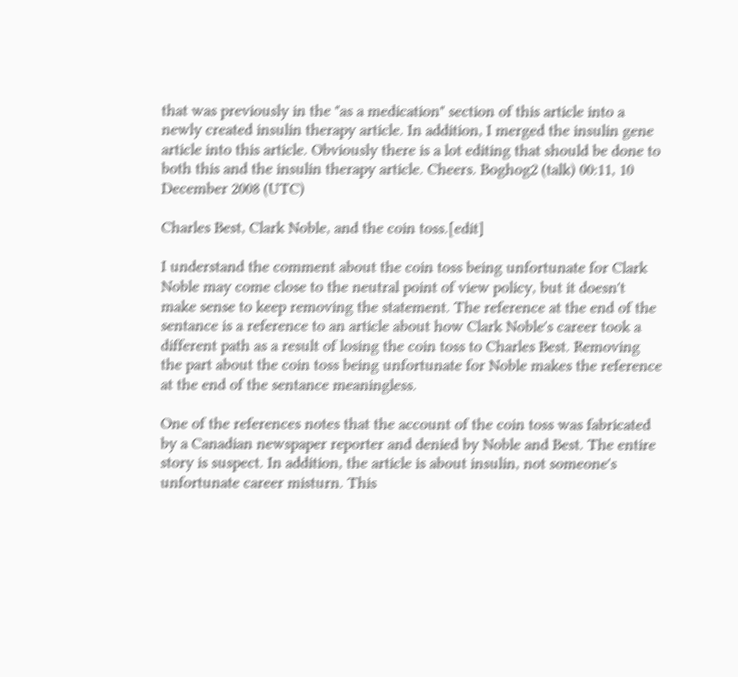that was previously in the "as a medication" section of this article into a newly created insulin therapy article. In addition, I merged the insulin gene article into this article. Obviously there is a lot editing that should be done to both this and the insulin therapy article. Cheers. Boghog2 (talk) 00:11, 10 December 2008 (UTC)

Charles Best, Clark Noble, and the coin toss.[edit]

I understand the comment about the coin toss being unfortunate for Clark Noble may come close to the neutral point of view policy, but it doesn't make sense to keep removing the statement. The reference at the end of the sentance is a reference to an article about how Clark Noble's career took a different path as a result of losing the coin toss to Charles Best. Removing the part about the coin toss being unfortunate for Noble makes the reference at the end of the sentance meaningless.

One of the references notes that the account of the coin toss was fabricated by a Canadian newspaper reporter and denied by Noble and Best. The entire story is suspect. In addition, the article is about insulin, not someone's unfortunate career misturn. This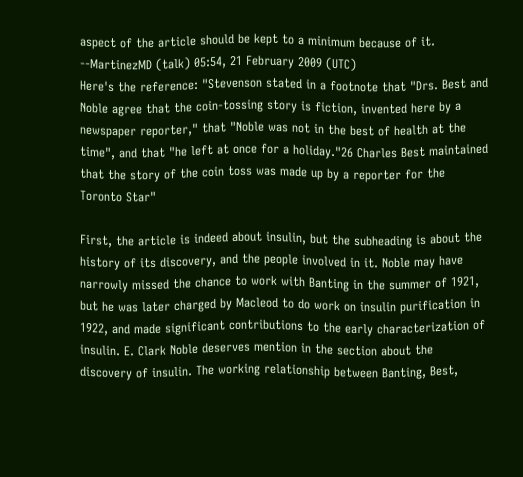aspect of the article should be kept to a minimum because of it. --MartinezMD (talk) 05:54, 21 February 2009 (UTC)
Here's the reference: "Stevenson stated in a footnote that "Drs. Best and Noble agree that the coin-tossing story is fiction, invented here by a newspaper reporter," that "Noble was not in the best of health at the time", and that "he left at once for a holiday."26 Charles Best maintained that the story of the coin toss was made up by a reporter for the Toronto Star"

First, the article is indeed about insulin, but the subheading is about the history of its discovery, and the people involved in it. Noble may have narrowly missed the chance to work with Banting in the summer of 1921, but he was later charged by Macleod to do work on insulin purification in 1922, and made significant contributions to the early characterization of insulin. E. Clark Noble deserves mention in the section about the discovery of insulin. The working relationship between Banting, Best,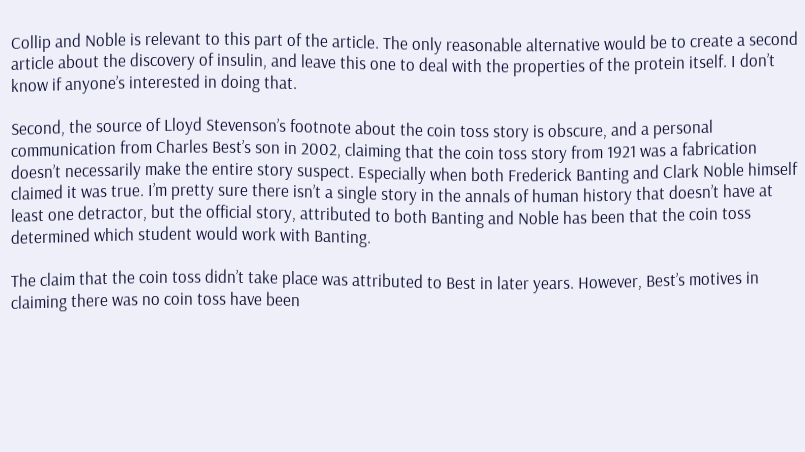Collip and Noble is relevant to this part of the article. The only reasonable alternative would be to create a second article about the discovery of insulin, and leave this one to deal with the properties of the protein itself. I don’t know if anyone’s interested in doing that.

Second, the source of Lloyd Stevenson’s footnote about the coin toss story is obscure, and a personal communication from Charles Best’s son in 2002, claiming that the coin toss story from 1921 was a fabrication doesn’t necessarily make the entire story suspect. Especially when both Frederick Banting and Clark Noble himself claimed it was true. I’m pretty sure there isn’t a single story in the annals of human history that doesn’t have at least one detractor, but the official story, attributed to both Banting and Noble has been that the coin toss determined which student would work with Banting.

The claim that the coin toss didn’t take place was attributed to Best in later years. However, Best’s motives in claiming there was no coin toss have been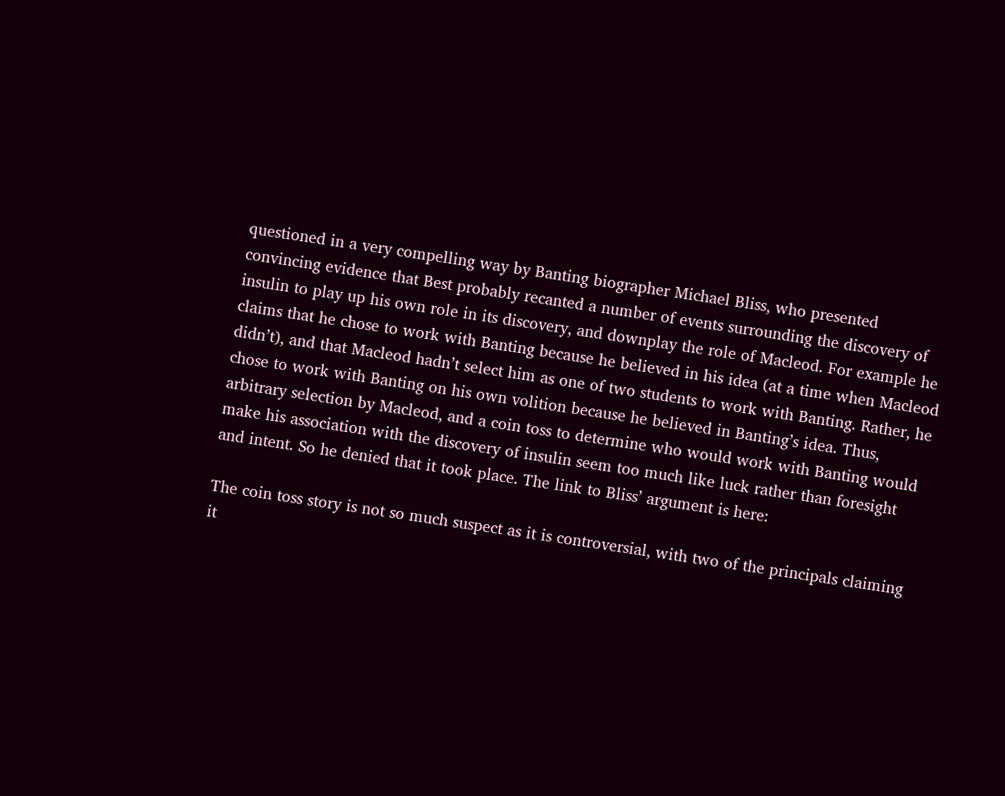questioned in a very compelling way by Banting biographer Michael Bliss, who presented convincing evidence that Best probably recanted a number of events surrounding the discovery of insulin to play up his own role in its discovery, and downplay the role of Macleod. For example he claims that he chose to work with Banting because he believed in his idea (at a time when Macleod didn’t), and that Macleod hadn’t select him as one of two students to work with Banting. Rather, he chose to work with Banting on his own volition because he believed in Banting’s idea. Thus, arbitrary selection by Macleod, and a coin toss to determine who would work with Banting would make his association with the discovery of insulin seem too much like luck rather than foresight and intent. So he denied that it took place. The link to Bliss’ argument is here:

The coin toss story is not so much suspect as it is controversial, with two of the principals claiming it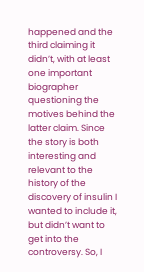happened and the third claiming it didn’t, with at least one important biographer questioning the motives behind the latter claim. Since the story is both interesting and relevant to the history of the discovery of insulin I wanted to include it, but didn’t want to get into the controversy. So, I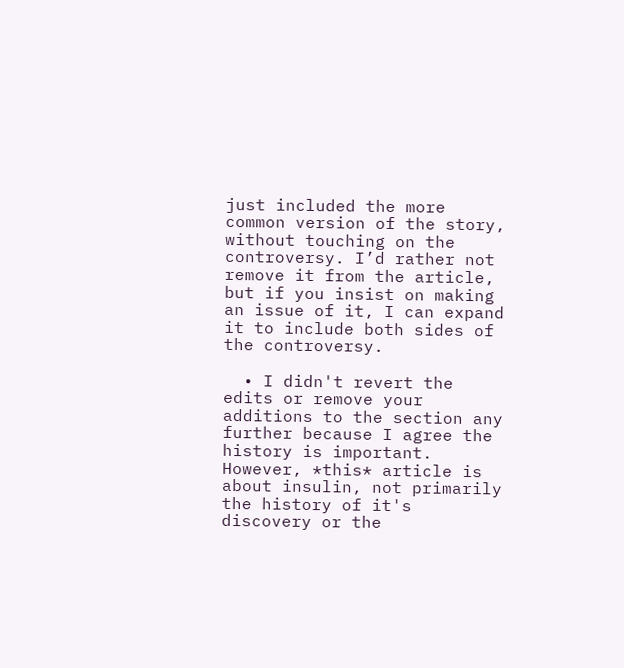just included the more common version of the story, without touching on the controversy. I’d rather not remove it from the article, but if you insist on making an issue of it, I can expand it to include both sides of the controversy.

  • I didn't revert the edits or remove your additions to the section any further because I agree the history is important. However, *this* article is about insulin, not primarily the history of it's discovery or the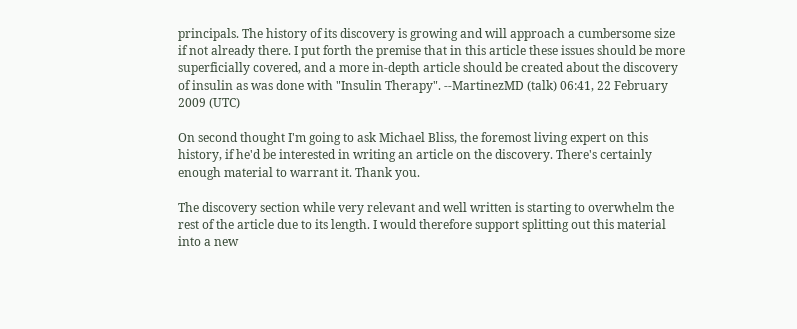principals. The history of its discovery is growing and will approach a cumbersome size if not already there. I put forth the premise that in this article these issues should be more superficially covered, and a more in-depth article should be created about the discovery of insulin as was done with "Insulin Therapy". --MartinezMD (talk) 06:41, 22 February 2009 (UTC)

On second thought I'm going to ask Michael Bliss, the foremost living expert on this history, if he'd be interested in writing an article on the discovery. There's certainly enough material to warrant it. Thank you.

The discovery section while very relevant and well written is starting to overwhelm the rest of the article due to its length. I would therefore support splitting out this material into a new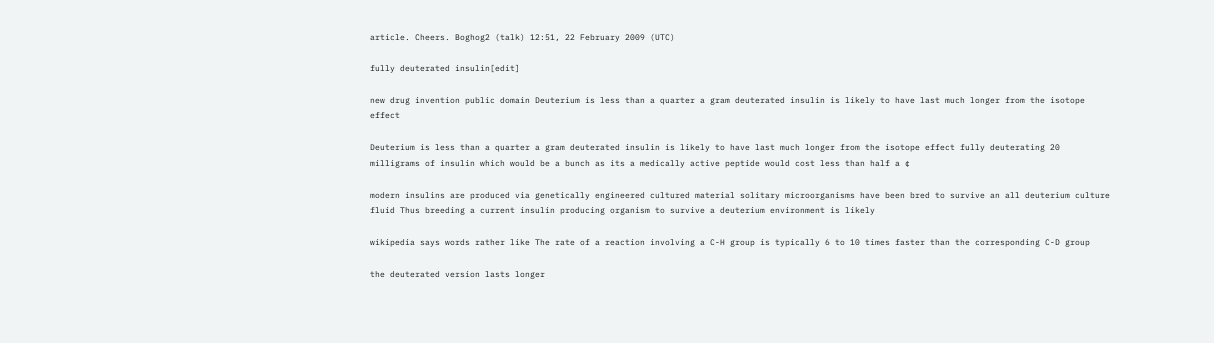article. Cheers. Boghog2 (talk) 12:51, 22 February 2009 (UTC)

fully deuterated insulin[edit]

new drug invention public domain Deuterium is less than a quarter a gram deuterated insulin is likely to have last much longer from the isotope effect

Deuterium is less than a quarter a gram deuterated insulin is likely to have last much longer from the isotope effect fully deuterating 20 milligrams of insulin which would be a bunch as its a medically active peptide would cost less than half a ¢

modern insulins are produced via genetically engineered cultured material solitary microorganisms have been bred to survive an all deuterium culture fluid Thus breeding a current insulin producing organism to survive a deuterium environment is likely

wikipedia says words rather like The rate of a reaction involving a C-H group is typically 6 to 10 times faster than the corresponding C-D group

the deuterated version lasts longer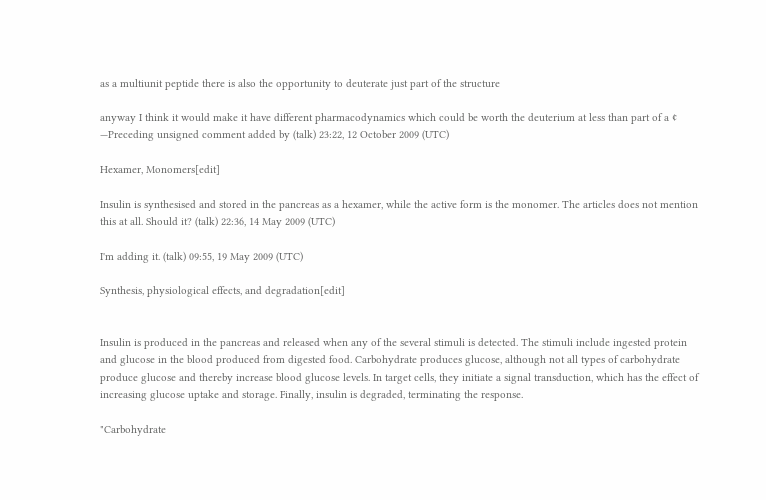as a multiunit peptide there is also the opportunity to deuterate just part of the structure

anyway I think it would make it have different pharmacodynamics which could be worth the deuterium at less than part of a ¢ —Preceding unsigned comment added by (talk) 23:22, 12 October 2009 (UTC)

Hexamer, Monomers[edit]

Insulin is synthesised and stored in the pancreas as a hexamer, while the active form is the monomer. The articles does not mention this at all. Should it? (talk) 22:36, 14 May 2009 (UTC)

I'm adding it. (talk) 09:55, 19 May 2009 (UTC)

Synthesis, physiological effects, and degradation[edit]


Insulin is produced in the pancreas and released when any of the several stimuli is detected. The stimuli include ingested protein and glucose in the blood produced from digested food. Carbohydrate produces glucose, although not all types of carbohydrate produce glucose and thereby increase blood glucose levels. In target cells, they initiate a signal transduction, which has the effect of increasing glucose uptake and storage. Finally, insulin is degraded, terminating the response.

"Carbohydrate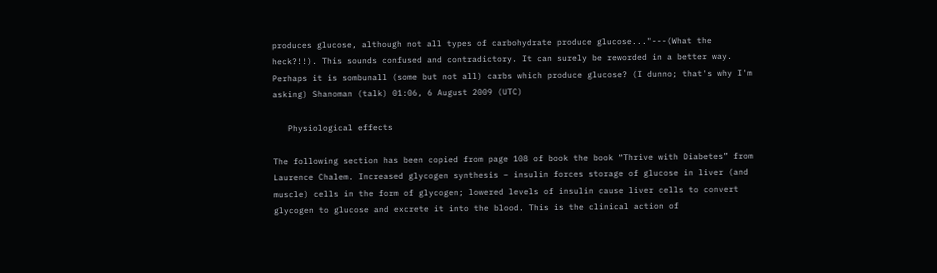produces glucose, although not all types of carbohydrate produce glucose..."---(What the heck?!!). This sounds confused and contradictory. It can surely be reworded in a better way. Perhaps it is sombunall (some but not all) carbs which produce glucose? (I dunno; that's why I'm asking) Shanoman (talk) 01:06, 6 August 2009 (UTC)

   Physiological effects

The following section has been copied from page 108 of book the book “Thrive with Diabetes” from Laurence Chalem. Increased glycogen synthesis – insulin forces storage of glucose in liver (and muscle) cells in the form of glycogen; lowered levels of insulin cause liver cells to convert glycogen to glucose and excrete it into the blood. This is the clinical action of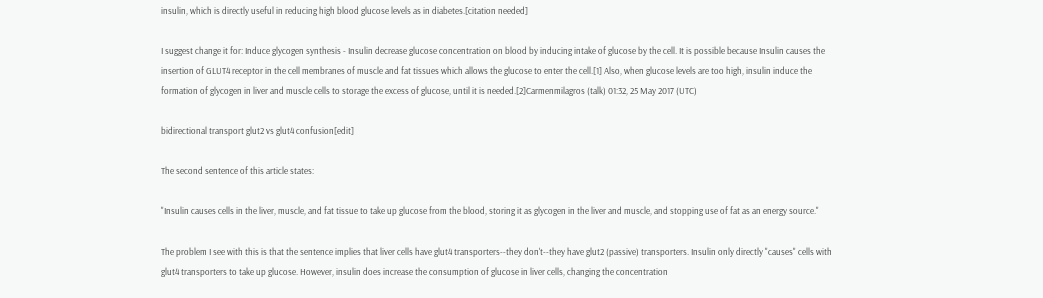insulin, which is directly useful in reducing high blood glucose levels as in diabetes.[citation needed]

I suggest change it for: Induce glycogen synthesis - Insulin decrease glucose concentration on blood by inducing intake of glucose by the cell. It is possible because Insulin causes the insertion of GLUT4 receptor in the cell membranes of muscle and fat tissues which allows the glucose to enter the cell.[1] Also, when glucose levels are too high, insulin induce the formation of glycogen in liver and muscle cells to storage the excess of glucose, until it is needed.[2]Carmenmilagros (talk) 01:32, 25 May 2017 (UTC)

bidirectional transport glut2 vs glut4 confusion[edit]

The second sentence of this article states:

"Insulin causes cells in the liver, muscle, and fat tissue to take up glucose from the blood, storing it as glycogen in the liver and muscle, and stopping use of fat as an energy source."

The problem I see with this is that the sentence implies that liver cells have glut4 transporters--they don't--they have glut2 (passive) transporters. Insulin only directly "causes" cells with glut4 transporters to take up glucose. However, insulin does increase the consumption of glucose in liver cells, changing the concentration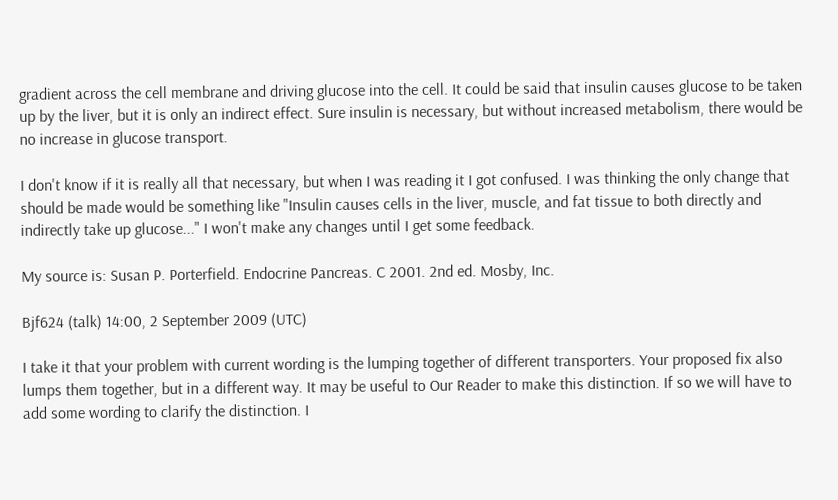gradient across the cell membrane and driving glucose into the cell. It could be said that insulin causes glucose to be taken up by the liver, but it is only an indirect effect. Sure insulin is necessary, but without increased metabolism, there would be no increase in glucose transport.

I don't know if it is really all that necessary, but when I was reading it I got confused. I was thinking the only change that should be made would be something like "Insulin causes cells in the liver, muscle, and fat tissue to both directly and indirectly take up glucose..." I won't make any changes until I get some feedback.

My source is: Susan P. Porterfield. Endocrine Pancreas. C 2001. 2nd ed. Mosby, Inc.

Bjf624 (talk) 14:00, 2 September 2009 (UTC)

I take it that your problem with current wording is the lumping together of different transporters. Your proposed fix also lumps them together, but in a different way. It may be useful to Our Reader to make this distinction. If so we will have to add some wording to clarify the distinction. I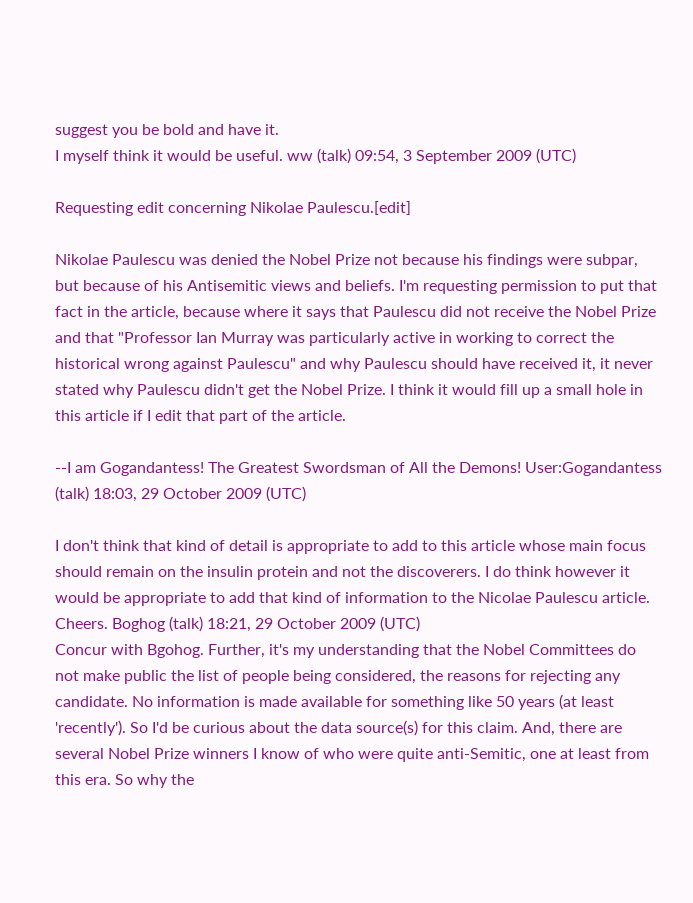suggest you be bold and have it.
I myself think it would be useful. ww (talk) 09:54, 3 September 2009 (UTC)

Requesting edit concerning Nikolae Paulescu.[edit]

Nikolae Paulescu was denied the Nobel Prize not because his findings were subpar, but because of his Antisemitic views and beliefs. I'm requesting permission to put that fact in the article, because where it says that Paulescu did not receive the Nobel Prize and that "Professor Ian Murray was particularly active in working to correct the historical wrong against Paulescu" and why Paulescu should have received it, it never stated why Paulescu didn't get the Nobel Prize. I think it would fill up a small hole in this article if I edit that part of the article.

--I am Gogandantess! The Greatest Swordsman of All the Demons! User:Gogandantess (talk) 18:03, 29 October 2009 (UTC)

I don't think that kind of detail is appropriate to add to this article whose main focus should remain on the insulin protein and not the discoverers. I do think however it would be appropriate to add that kind of information to the Nicolae Paulescu article. Cheers. Boghog (talk) 18:21, 29 October 2009 (UTC)
Concur with Bgohog. Further, it's my understanding that the Nobel Committees do not make public the list of people being considered, the reasons for rejecting any candidate. No information is made available for something like 50 years (at least 'recently'). So I'd be curious about the data source(s) for this claim. And, there are several Nobel Prize winners I know of who were quite anti-Semitic, one at least from this era. So why the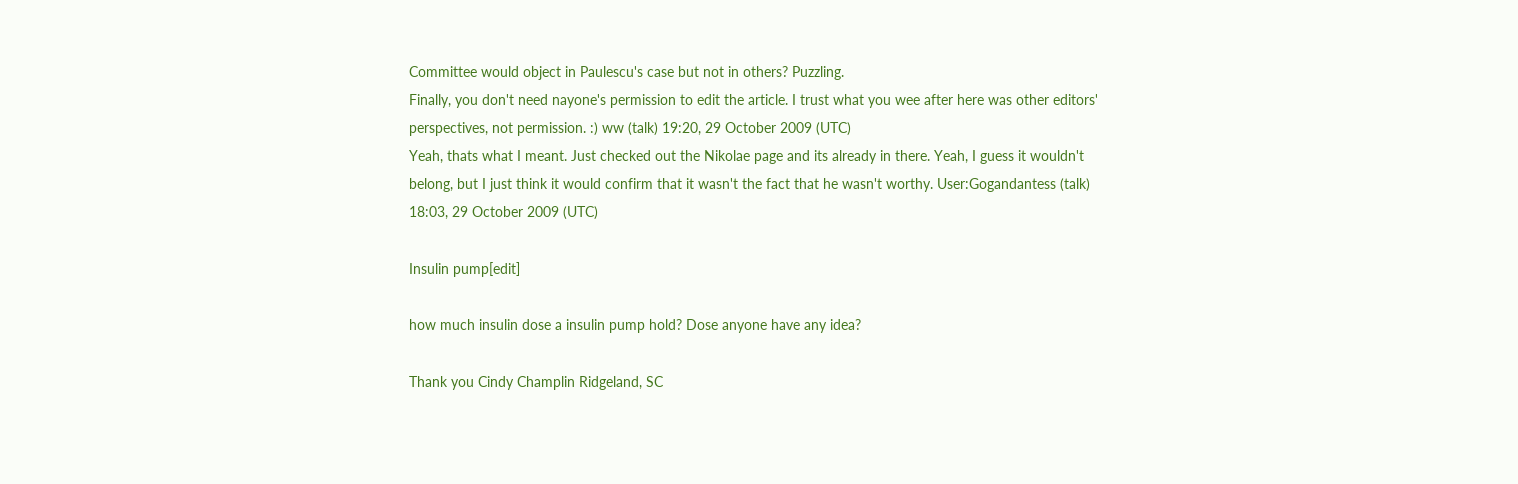Committee would object in Paulescu's case but not in others? Puzzling.
Finally, you don't need nayone's permission to edit the article. I trust what you wee after here was other editors' perspectives, not permission. :) ww (talk) 19:20, 29 October 2009 (UTC)
Yeah, thats what I meant. Just checked out the Nikolae page and its already in there. Yeah, I guess it wouldn't belong, but I just think it would confirm that it wasn't the fact that he wasn't worthy. User:Gogandantess (talk) 18:03, 29 October 2009 (UTC)

Insulin pump[edit]

how much insulin dose a insulin pump hold? Dose anyone have any idea?

Thank you Cindy Champlin Ridgeland, SC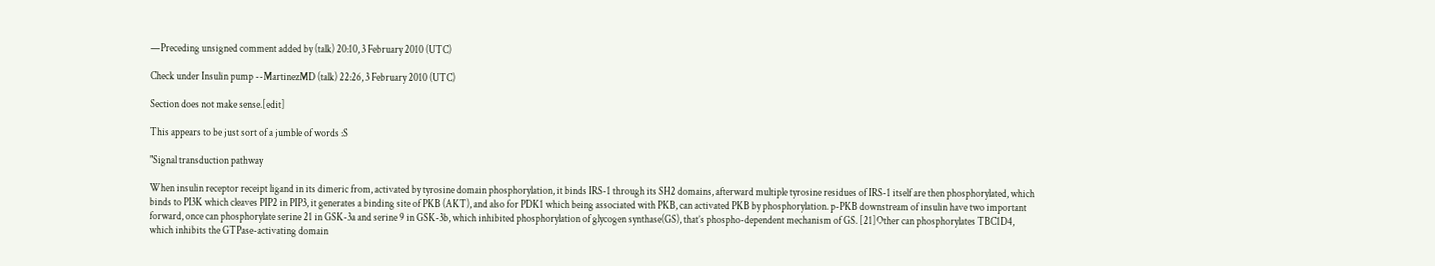—Preceding unsigned comment added by (talk) 20:10, 3 February 2010 (UTC)

Check under Insulin pump --MartinezMD (talk) 22:26, 3 February 2010 (UTC)

Section does not make sense.[edit]

This appears to be just sort of a jumble of words :S

"Signal transduction pathway

When insulin receptor receipt ligand in its dimeric from, activated by tyrosine domain phosphorylation, it binds IRS-1 through its SH2 domains, afterward multiple tyrosine residues of IRS-1 itself are then phosphorylated, which binds to PI3K which cleaves PIP2 in PIP3, it generates a binding site of PKB (AKT), and also for PDK1 which being associated with PKB, can activated PKB by phosphorylation. p-PKB downstream of insulin have two important forward, once can phosphorylate serine 21 in GSK-3a and serine 9 in GSK-3b, which inhibited phosphorylation of glycogen synthase(GS), that’s phospho-dependent mechanism of GS. [21]Other can phosphorylates TBC1D4, which inhibits the GTPase-activating domain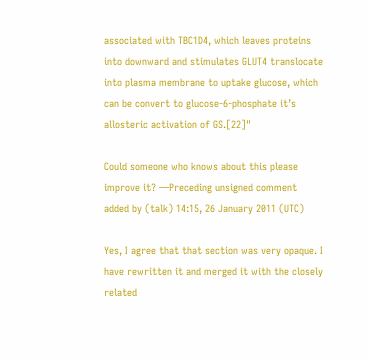associated with TBC1D4, which leaves proteins into downward and stimulates GLUT4 translocate into plasma membrane to uptake glucose, which can be convert to glucose-6-phosphate it’s allosteric activation of GS.[22]"

Could someone who knows about this please improve it? —Preceding unsigned comment added by (talk) 14:15, 26 January 2011 (UTC)

Yes, I agree that that section was very opaque. I have rewritten it and merged it with the closely related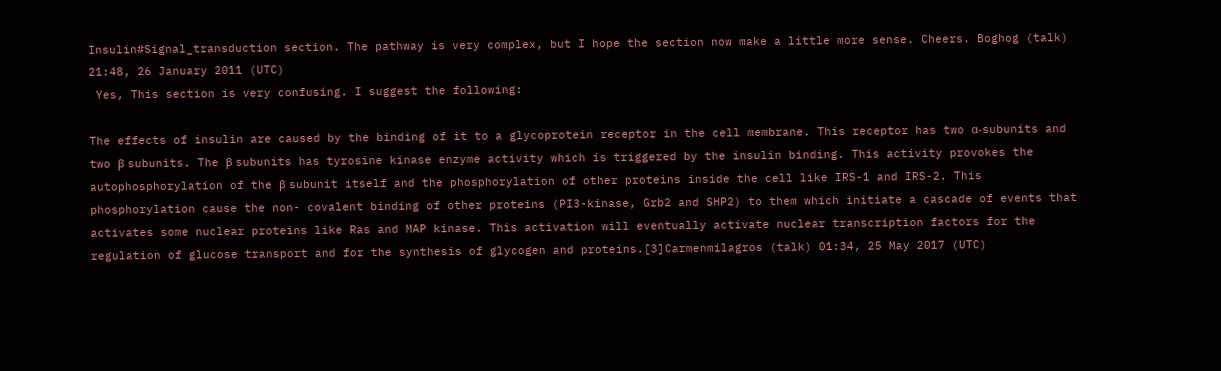Insulin#Signal_transduction section. The pathway is very complex, but I hope the section now make a little more sense. Cheers. Boghog (talk) 21:48, 26 January 2011 (UTC)
 Yes, This section is very confusing. I suggest the following:

The effects of insulin are caused by the binding of it to a glycoprotein receptor in the cell membrane. This receptor has two α-subunits and two β subunits. The β subunits has tyrosine kinase enzyme activity which is triggered by the insulin binding. This activity provokes the autophosphorylation of the β subunit itself and the phosphorylation of other proteins inside the cell like IRS-1 and IRS-2. This phosphorylation cause the non- covalent binding of other proteins (PI3-kinase, Grb2 and SHP2) to them which initiate a cascade of events that activates some nuclear proteins like Ras and MAP kinase. This activation will eventually activate nuclear transcription factors for the regulation of glucose transport and for the synthesis of glycogen and proteins.[3]Carmenmilagros (talk) 01:34, 25 May 2017 (UTC)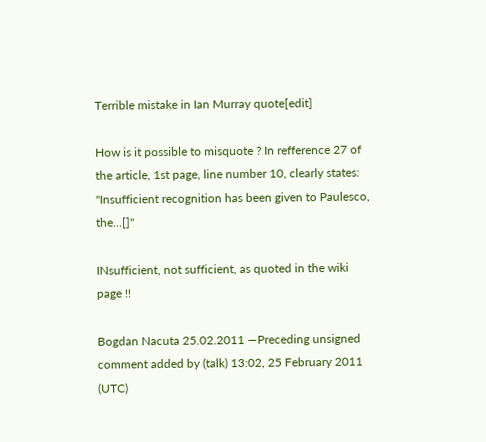Terrible mistake in Ian Murray quote[edit]

How is it possible to misquote ? In refference 27 of the article, 1st page, line number 10, clearly states: "Insufficient recognition has been given to Paulesco, the...[]"

INsufficient, not sufficient, as quoted in the wiki page !!

Bogdan Nacuta 25.02.2011 —Preceding unsigned comment added by (talk) 13:02, 25 February 2011 (UTC)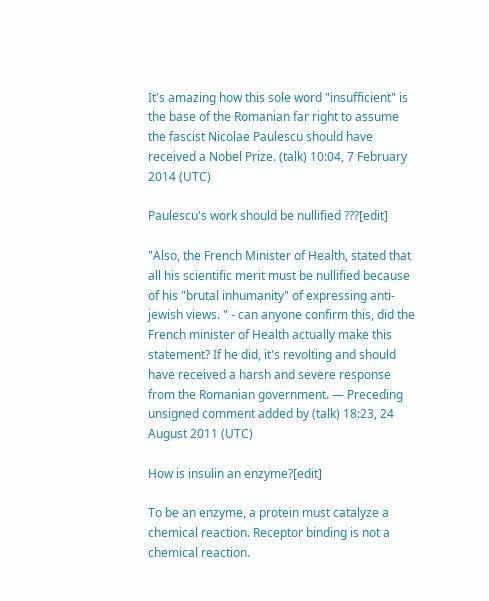It's amazing how this sole word "insufficient" is the base of the Romanian far right to assume the fascist Nicolae Paulescu should have received a Nobel Prize. (talk) 10:04, 7 February 2014 (UTC)

Paulescu's work should be nullified ???[edit]

"Also, the French Minister of Health, stated that all his scientific merit must be nullified because of his "brutal inhumanity" of expressing anti-jewish views. " - can anyone confirm this, did the French minister of Health actually make this statement? If he did, it's revolting and should have received a harsh and severe response from the Romanian government. — Preceding unsigned comment added by (talk) 18:23, 24 August 2011 (UTC)

How is insulin an enzyme?[edit]

To be an enzyme, a protein must catalyze a chemical reaction. Receptor binding is not a chemical reaction.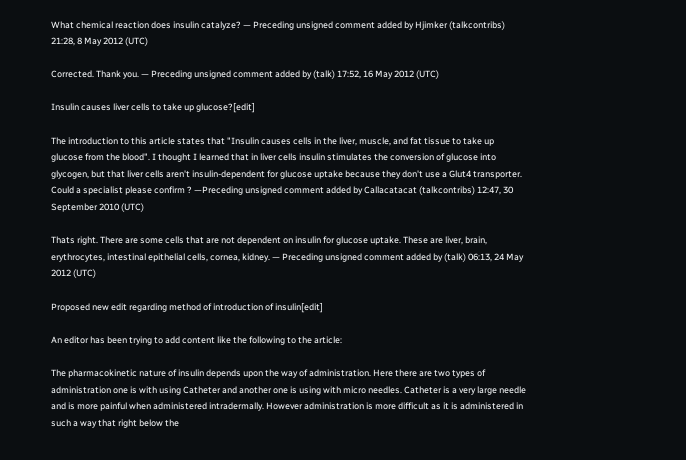What chemical reaction does insulin catalyze? — Preceding unsigned comment added by Hjimker (talkcontribs) 21:28, 8 May 2012 (UTC)

Corrected. Thank you. — Preceding unsigned comment added by (talk) 17:52, 16 May 2012 (UTC)

Insulin causes liver cells to take up glucose?[edit]

The introduction to this article states that "Insulin causes cells in the liver, muscle, and fat tissue to take up glucose from the blood". I thought I learned that in liver cells insulin stimulates the conversion of glucose into glycogen, but that liver cells aren't insulin-dependent for glucose uptake because they don't use a Glut4 transporter. Could a specialist please confirm ? —Preceding unsigned comment added by Callacatacat (talkcontribs) 12:47, 30 September 2010 (UTC)

Thats right. There are some cells that are not dependent on insulin for glucose uptake. These are liver, brain, erythrocytes, intestinal epithelial cells, cornea, kidney. — Preceding unsigned comment added by (talk) 06:13, 24 May 2012 (UTC)

Proposed new edit regarding method of introduction of insulin[edit]

An editor has been trying to add content like the following to the article:

The pharmacokinetic nature of insulin depends upon the way of administration. Here there are two types of administration one is with using Catheter and another one is using with micro needles. Catheter is a very large needle and is more painful when administered intradermally. However administration is more difficult as it is administered in such a way that right below the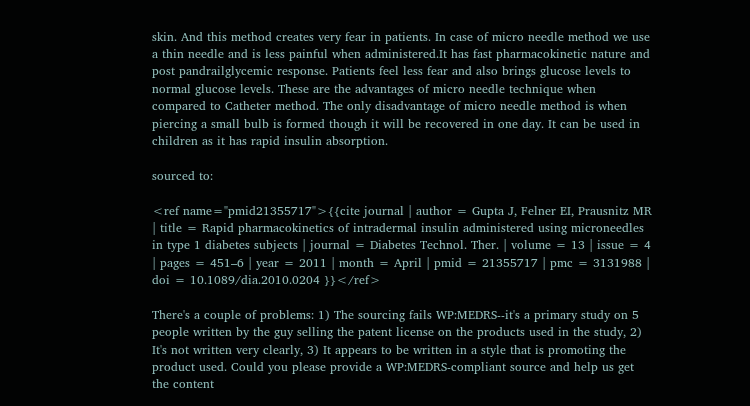skin. And this method creates very fear in patients. In case of micro needle method we use a thin needle and is less painful when administered.It has fast pharmacokinetic nature and post pandrailglycemic response. Patients feel less fear and also brings glucose levels to normal glucose levels. These are the advantages of micro needle technique when compared to Catheter method. The only disadvantage of micro needle method is when piercing a small bulb is formed though it will be recovered in one day. It can be used in children as it has rapid insulin absorption.

sourced to:

<ref name="pmid21355717">{{cite journal | author = Gupta J, Felner EI, Prausnitz MR | title = Rapid pharmacokinetics of intradermal insulin administered using microneedles in type 1 diabetes subjects | journal = Diabetes Technol. Ther. | volume = 13 | issue = 4 | pages = 451–6 | year = 2011 | month = April | pmid = 21355717 | pmc = 3131988 | doi = 10.1089/dia.2010.0204 }}</ref>

There's a couple of problems: 1) The sourcing fails WP:MEDRS--it's a primary study on 5 people written by the guy selling the patent license on the products used in the study, 2) It's not written very clearly, 3) It appears to be written in a style that is promoting the product used. Could you please provide a WP:MEDRS-compliant source and help us get the content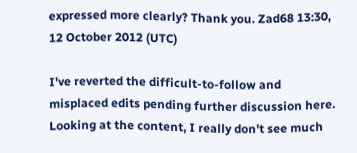expressed more clearly? Thank you. Zad68 13:30, 12 October 2012 (UTC)

I've reverted the difficult-to-follow and misplaced edits pending further discussion here. Looking at the content, I really don't see much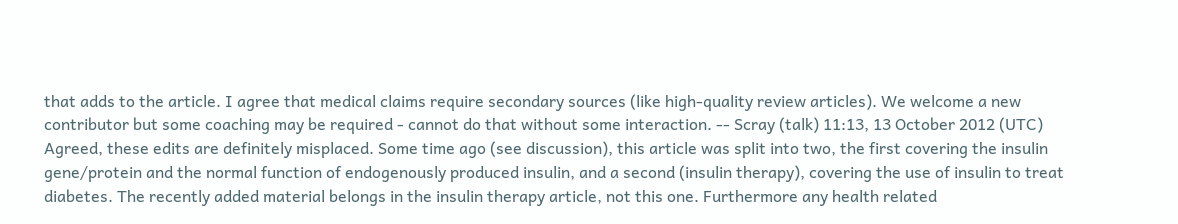that adds to the article. I agree that medical claims require secondary sources (like high-quality review articles). We welcome a new contributor but some coaching may be required - cannot do that without some interaction. -- Scray (talk) 11:13, 13 October 2012 (UTC)
Agreed, these edits are definitely misplaced. Some time ago (see discussion), this article was split into two, the first covering the insulin gene/protein and the normal function of endogenously produced insulin, and a second (insulin therapy), covering the use of insulin to treat diabetes. The recently added material belongs in the insulin therapy article, not this one. Furthermore any health related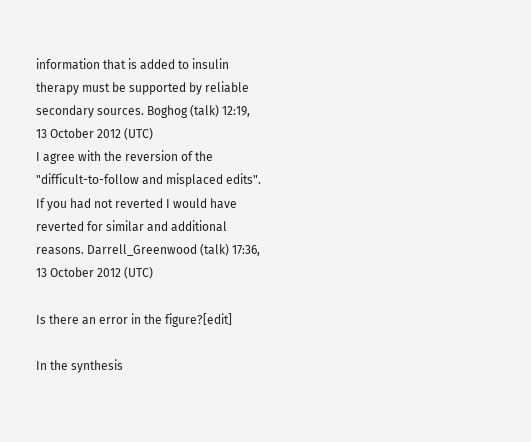information that is added to insulin therapy must be supported by reliable secondary sources. Boghog (talk) 12:19, 13 October 2012 (UTC)
I agree with the reversion of the "difficult-to-follow and misplaced edits". If you had not reverted I would have reverted for similar and additional reasons. Darrell_Greenwood (talk) 17:36, 13 October 2012 (UTC)

Is there an error in the figure?[edit]

In the synthesis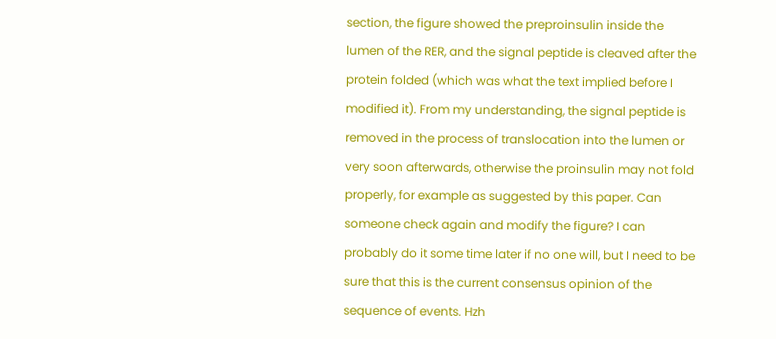section, the figure showed the preproinsulin inside the lumen of the RER, and the signal peptide is cleaved after the protein folded (which was what the text implied before I modified it). From my understanding, the signal peptide is removed in the process of translocation into the lumen or very soon afterwards, otherwise the proinsulin may not fold properly, for example as suggested by this paper. Can someone check again and modify the figure? I can probably do it some time later if no one will, but I need to be sure that this is the current consensus opinion of the sequence of events. Hzh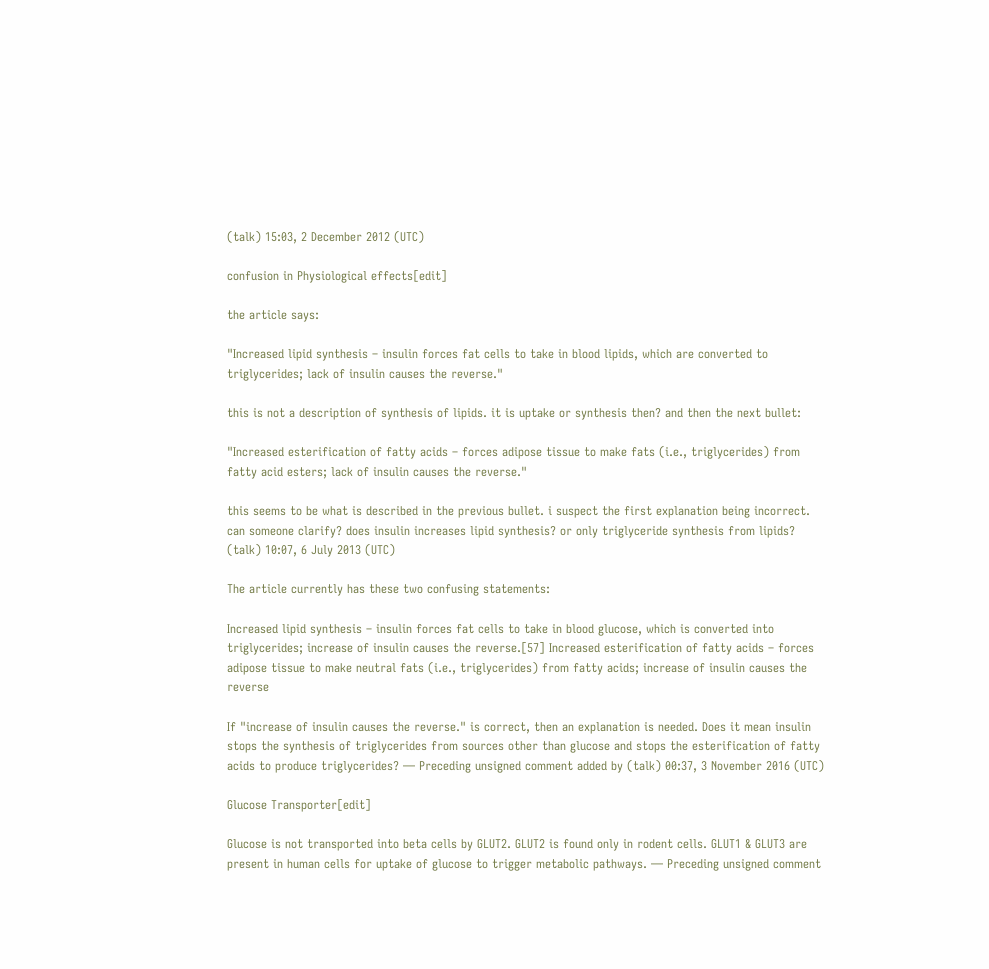(talk) 15:03, 2 December 2012 (UTC)

confusion in Physiological effects[edit]

the article says:

"Increased lipid synthesis – insulin forces fat cells to take in blood lipids, which are converted to triglycerides; lack of insulin causes the reverse."

this is not a description of synthesis of lipids. it is uptake or synthesis then? and then the next bullet:

"Increased esterification of fatty acids – forces adipose tissue to make fats (i.e., triglycerides) from fatty acid esters; lack of insulin causes the reverse."

this seems to be what is described in the previous bullet. i suspect the first explanation being incorrect. can someone clarify? does insulin increases lipid synthesis? or only triglyceride synthesis from lipids? (talk) 10:07, 6 July 2013 (UTC)

The article currently has these two confusing statements:

Increased lipid synthesis – insulin forces fat cells to take in blood glucose, which is converted into triglycerides; increase of insulin causes the reverse.[57] Increased esterification of fatty acids – forces adipose tissue to make neutral fats (i.e., triglycerides) from fatty acids; increase of insulin causes the reverse

If "increase of insulin causes the reverse." is correct, then an explanation is needed. Does it mean insulin stops the synthesis of triglycerides from sources other than glucose and stops the esterification of fatty acids to produce triglycerides? — Preceding unsigned comment added by (talk) 00:37, 3 November 2016 (UTC)

Glucose Transporter[edit]

Glucose is not transported into beta cells by GLUT2. GLUT2 is found only in rodent cells. GLUT1 & GLUT3 are present in human cells for uptake of glucose to trigger metabolic pathways. — Preceding unsigned comment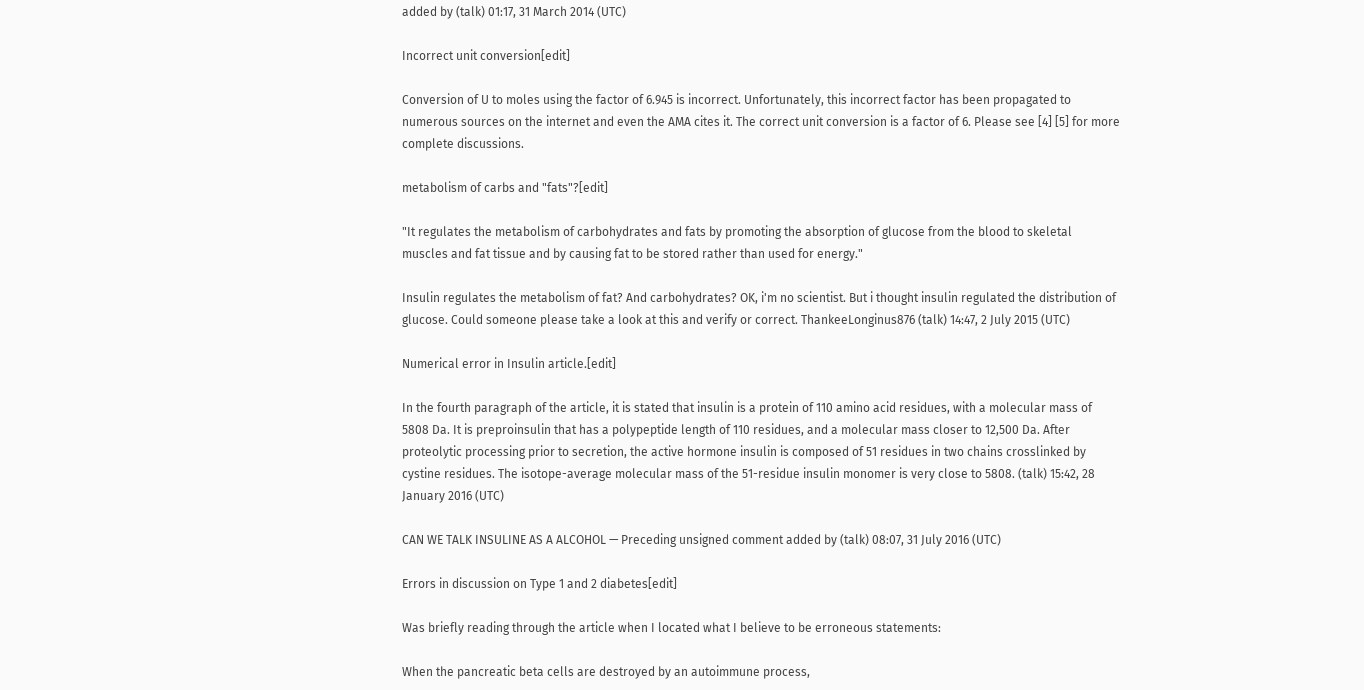added by (talk) 01:17, 31 March 2014 (UTC)

Incorrect unit conversion[edit]

Conversion of U to moles using the factor of 6.945 is incorrect. Unfortunately, this incorrect factor has been propagated to numerous sources on the internet and even the AMA cites it. The correct unit conversion is a factor of 6. Please see [4] [5] for more complete discussions.

metabolism of carbs and "fats"?[edit]

"It regulates the metabolism of carbohydrates and fats by promoting the absorption of glucose from the blood to skeletal muscles and fat tissue and by causing fat to be stored rather than used for energy."

Insulin regulates the metabolism of fat? And carbohydrates? OK, i'm no scientist. But i thought insulin regulated the distribution of glucose. Could someone please take a look at this and verify or correct. ThankeeLonginus876 (talk) 14:47, 2 July 2015 (UTC)

Numerical error in Insulin article.[edit]

In the fourth paragraph of the article, it is stated that insulin is a protein of 110 amino acid residues, with a molecular mass of 5808 Da. It is preproinsulin that has a polypeptide length of 110 residues, and a molecular mass closer to 12,500 Da. After proteolytic processing prior to secretion, the active hormone insulin is composed of 51 residues in two chains crosslinked by cystine residues. The isotope-average molecular mass of the 51-residue insulin monomer is very close to 5808. (talk) 15:42, 28 January 2016 (UTC)

CAN WE TALK INSULINE AS A ALCOHOL — Preceding unsigned comment added by (talk) 08:07, 31 July 2016 (UTC)

Errors in discussion on Type 1 and 2 diabetes[edit]

Was briefly reading through the article when I located what I believe to be erroneous statements:

When the pancreatic beta cells are destroyed by an autoimmune process,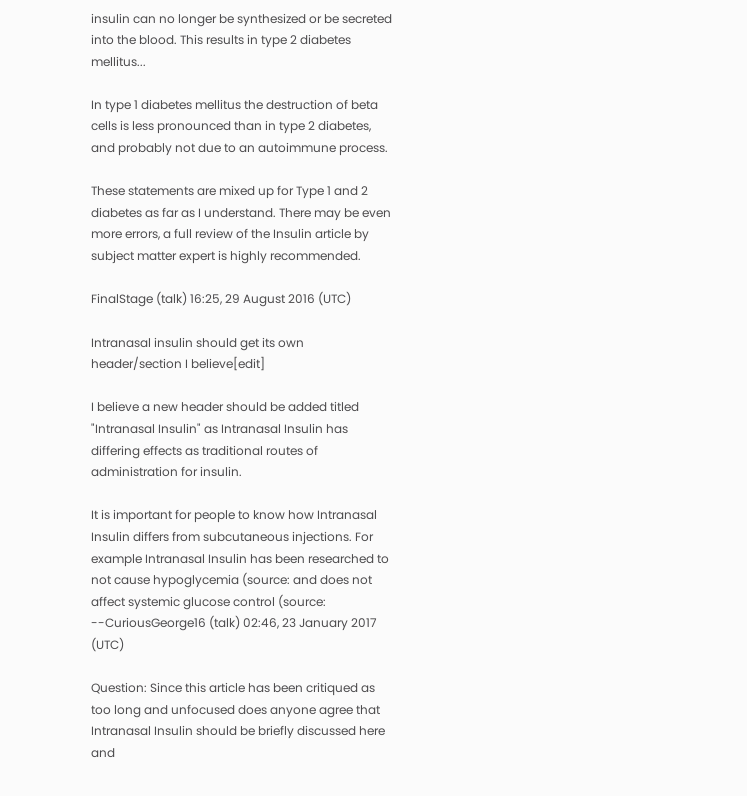insulin can no longer be synthesized or be secreted into the blood. This results in type 2 diabetes mellitus...

In type 1 diabetes mellitus the destruction of beta cells is less pronounced than in type 2 diabetes, and probably not due to an autoimmune process.

These statements are mixed up for Type 1 and 2 diabetes as far as I understand. There may be even more errors, a full review of the Insulin article by subject matter expert is highly recommended.

FinalStage (talk) 16:25, 29 August 2016 (UTC)

Intranasal insulin should get its own header/section I believe[edit]

I believe a new header should be added titled "Intranasal Insulin" as Intranasal Insulin has differing effects as traditional routes of administration for insulin.

It is important for people to know how Intranasal Insulin differs from subcutaneous injections. For example Intranasal Insulin has been researched to not cause hypoglycemia (source: and does not affect systemic glucose control (source: --CuriousGeorge16 (talk) 02:46, 23 January 2017 (UTC)

Question: Since this article has been critiqued as too long and unfocused does anyone agree that Intranasal Insulin should be briefly discussed here and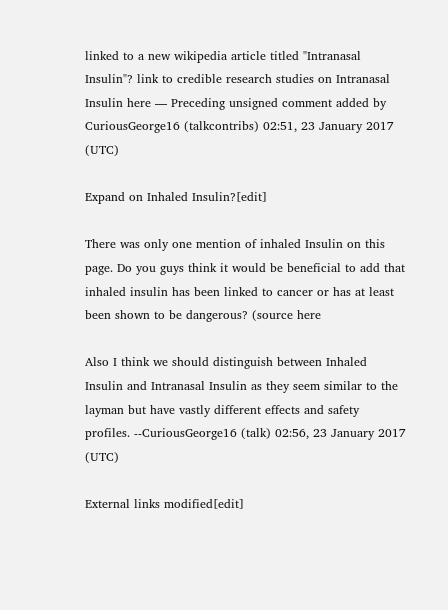linked to a new wikipedia article titled "Intranasal Insulin"? link to credible research studies on Intranasal Insulin here — Preceding unsigned comment added by CuriousGeorge16 (talkcontribs) 02:51, 23 January 2017 (UTC)

Expand on Inhaled Insulin?[edit]

There was only one mention of inhaled Insulin on this page. Do you guys think it would be beneficial to add that inhaled insulin has been linked to cancer or has at least been shown to be dangerous? (source here

Also I think we should distinguish between Inhaled Insulin and Intranasal Insulin as they seem similar to the layman but have vastly different effects and safety profiles. --CuriousGeorge16 (talk) 02:56, 23 January 2017 (UTC)

External links modified[edit]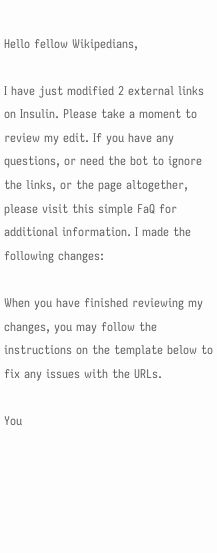Hello fellow Wikipedians,

I have just modified 2 external links on Insulin. Please take a moment to review my edit. If you have any questions, or need the bot to ignore the links, or the page altogether, please visit this simple FaQ for additional information. I made the following changes:

When you have finished reviewing my changes, you may follow the instructions on the template below to fix any issues with the URLs.

You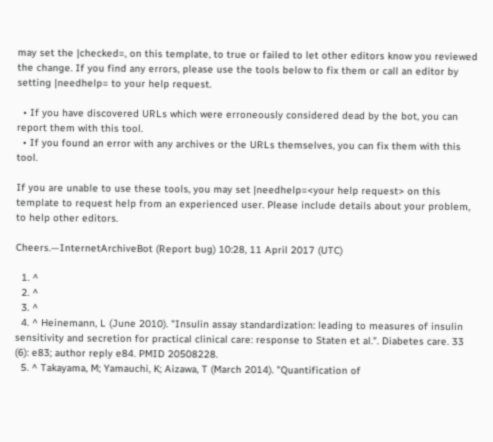may set the |checked=, on this template, to true or failed to let other editors know you reviewed the change. If you find any errors, please use the tools below to fix them or call an editor by setting |needhelp= to your help request.

  • If you have discovered URLs which were erroneously considered dead by the bot, you can report them with this tool.
  • If you found an error with any archives or the URLs themselves, you can fix them with this tool.

If you are unable to use these tools, you may set |needhelp=<your help request> on this template to request help from an experienced user. Please include details about your problem, to help other editors.

Cheers.—InternetArchiveBot (Report bug) 10:28, 11 April 2017 (UTC)

  1. ^
  2. ^
  3. ^
  4. ^ Heinemann, L (June 2010). "Insulin assay standardization: leading to measures of insulin sensitivity and secretion for practical clinical care: response to Staten et al.". Diabetes care. 33 (6): e83; author reply e84. PMID 20508228.
  5. ^ Takayama, M; Yamauchi, K; Aizawa, T (March 2014). "Quantification of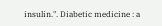insulin.". Diabetic medicine : a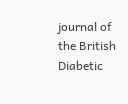journal of the British Diabetic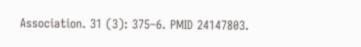Association. 31 (3): 375–6. PMID 24147803.